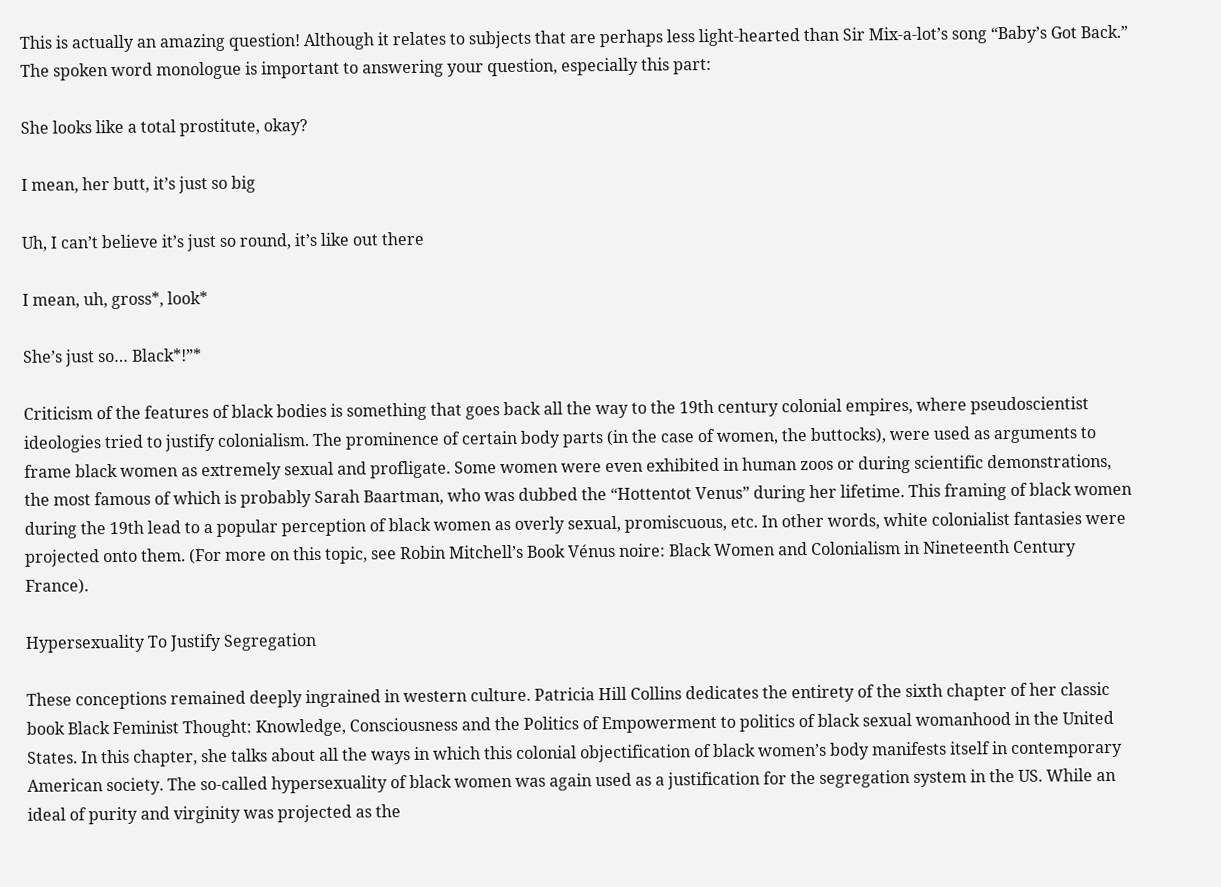This is actually an amazing question! Although it relates to subjects that are perhaps less light-hearted than Sir Mix-a-lot’s song “Baby’s Got Back.” The spoken word monologue is important to answering your question, especially this part:

She looks like a total prostitute, okay?

I mean, her butt, it’s just so big

Uh, I can’t believe it’s just so round, it’s like out there

I mean, uh, gross*, look*

She’s just so… Black*!”*

Criticism of the features of black bodies is something that goes back all the way to the 19th century colonial empires, where pseudoscientist ideologies tried to justify colonialism. The prominence of certain body parts (in the case of women, the buttocks), were used as arguments to frame black women as extremely sexual and profligate. Some women were even exhibited in human zoos or during scientific demonstrations, the most famous of which is probably Sarah Baartman, who was dubbed the “Hottentot Venus” during her lifetime. This framing of black women during the 19th lead to a popular perception of black women as overly sexual, promiscuous, etc. In other words, white colonialist fantasies were projected onto them. (For more on this topic, see Robin Mitchell’s Book Vénus noire: Black Women and Colonialism in Nineteenth Century France).

Hypersexuality To Justify Segregation

These conceptions remained deeply ingrained in western culture. Patricia Hill Collins dedicates the entirety of the sixth chapter of her classic book Black Feminist Thought: Knowledge, Consciousness and the Politics of Empowerment to politics of black sexual womanhood in the United States. In this chapter, she talks about all the ways in which this colonial objectification of black women’s body manifests itself in contemporary American society. The so-called hypersexuality of black women was again used as a justification for the segregation system in the US. While an ideal of purity and virginity was projected as the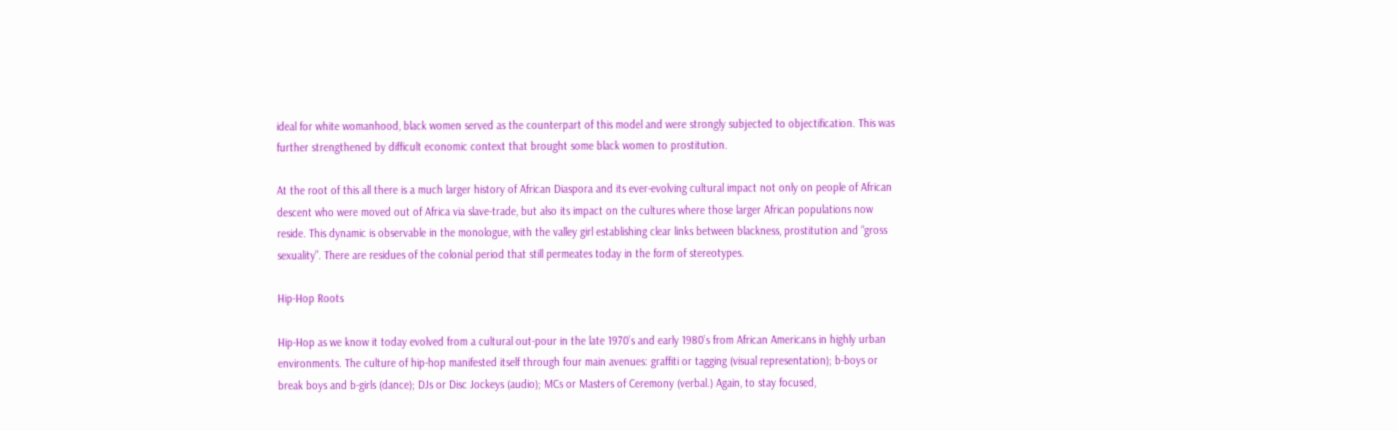ideal for white womanhood, black women served as the counterpart of this model and were strongly subjected to objectification. This was further strengthened by difficult economic context that brought some black women to prostitution.

At the root of this all there is a much larger history of African Diaspora and its ever-evolving cultural impact not only on people of African descent who were moved out of Africa via slave-trade, but also its impact on the cultures where those larger African populations now reside. This dynamic is observable in the monologue, with the valley girl establishing clear links between blackness, prostitution and “gross sexuality”. There are residues of the colonial period that still permeates today in the form of stereotypes.

Hip-Hop Roots

Hip-Hop as we know it today evolved from a cultural out-pour in the late 1970’s and early 1980’s from African Americans in highly urban environments. The culture of hip-hop manifested itself through four main avenues: graffiti or tagging (visual representation); b-boys or break boys and b-girls (dance); DJs or Disc Jockeys (audio); MCs or Masters of Ceremony (verbal.) Again, to stay focused,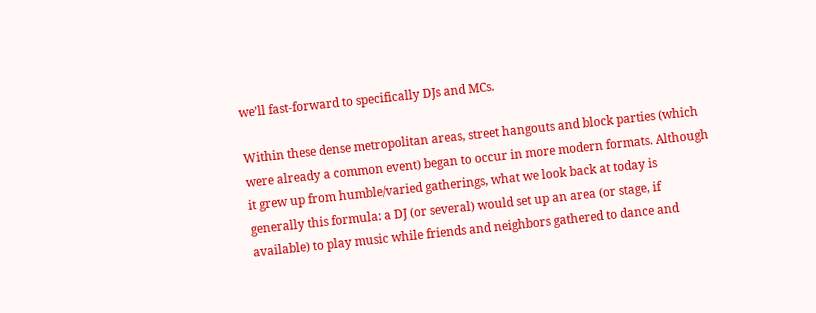we’ll fast-forward to specifically DJs and MCs.

Within these dense metropolitan areas, street hangouts and block parties (which were already a common event) began to occur in more modern formats. Although it grew up from humble/varied gatherings, what we look back at today is generally this formula: a DJ (or several) would set up an area (or stage, if available) to play music while friends and neighbors gathered to dance and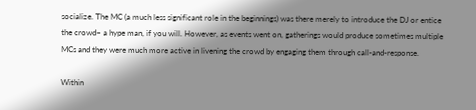socialize. The MC (a much less significant role in the beginnings) was there merely to introduce the DJ or entice the crowd– a hype man, if you will. However, as events went on, gatherings would produce sometimes multiple MCs and they were much more active in livening the crowd by engaging them through call-and-response.

Within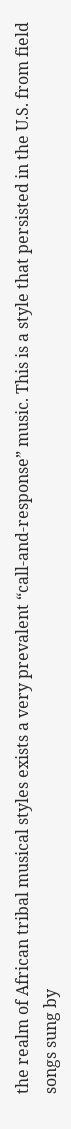the realm of African tribal musical styles exists a very prevalent “call-and-response” music. This is a style that persisted in the U.S. from field songs sung by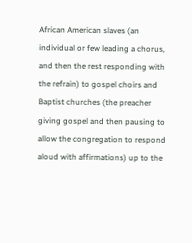African American slaves (an individual or few leading a chorus, and then the rest responding with the refrain) to gospel choirs and Baptist churches (the preacher giving gospel and then pausing to allow the congregation to respond aloud with affirmations) up to the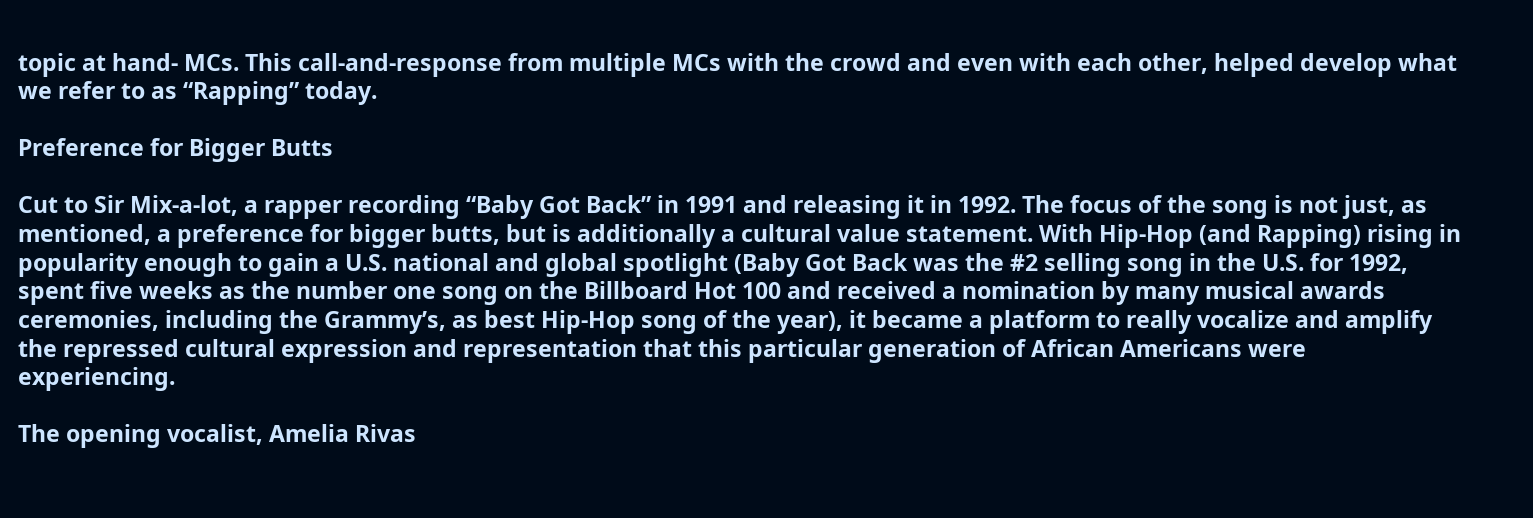topic at hand- MCs. This call-and-response from multiple MCs with the crowd and even with each other, helped develop what we refer to as “Rapping” today.

Preference for Bigger Butts

Cut to Sir Mix-a-lot, a rapper recording “Baby Got Back” in 1991 and releasing it in 1992. The focus of the song is not just, as mentioned, a preference for bigger butts, but is additionally a cultural value statement. With Hip-Hop (and Rapping) rising in popularity enough to gain a U.S. national and global spotlight (Baby Got Back was the #2 selling song in the U.S. for 1992, spent five weeks as the number one song on the Billboard Hot 100 and received a nomination by many musical awards ceremonies, including the Grammy’s, as best Hip-Hop song of the year), it became a platform to really vocalize and amplify the repressed cultural expression and representation that this particular generation of African Americans were experiencing.

The opening vocalist, Amelia Rivas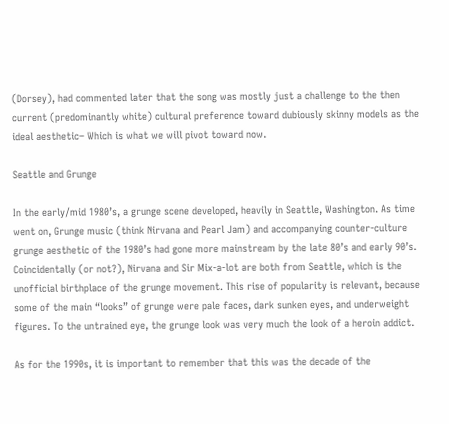(Dorsey), had commented later that the song was mostly just a challenge to the then current (predominantly white) cultural preference toward dubiously skinny models as the ideal aesthetic– Which is what we will pivot toward now.

Seattle and Grunge

In the early/mid 1980’s, a grunge scene developed, heavily in Seattle, Washington. As time went on, Grunge music (think Nirvana and Pearl Jam) and accompanying counter-culture grunge aesthetic of the 1980’s had gone more mainstream by the late 80’s and early 90’s. Coincidentally (or not?), Nirvana and Sir Mix-a-lot are both from Seattle, which is the unofficial birthplace of the grunge movement. This rise of popularity is relevant, because some of the main “looks” of grunge were pale faces, dark sunken eyes, and underweight figures. To the untrained eye, the grunge look was very much the look of a heroin addict.

As for the 1990s, it is important to remember that this was the decade of the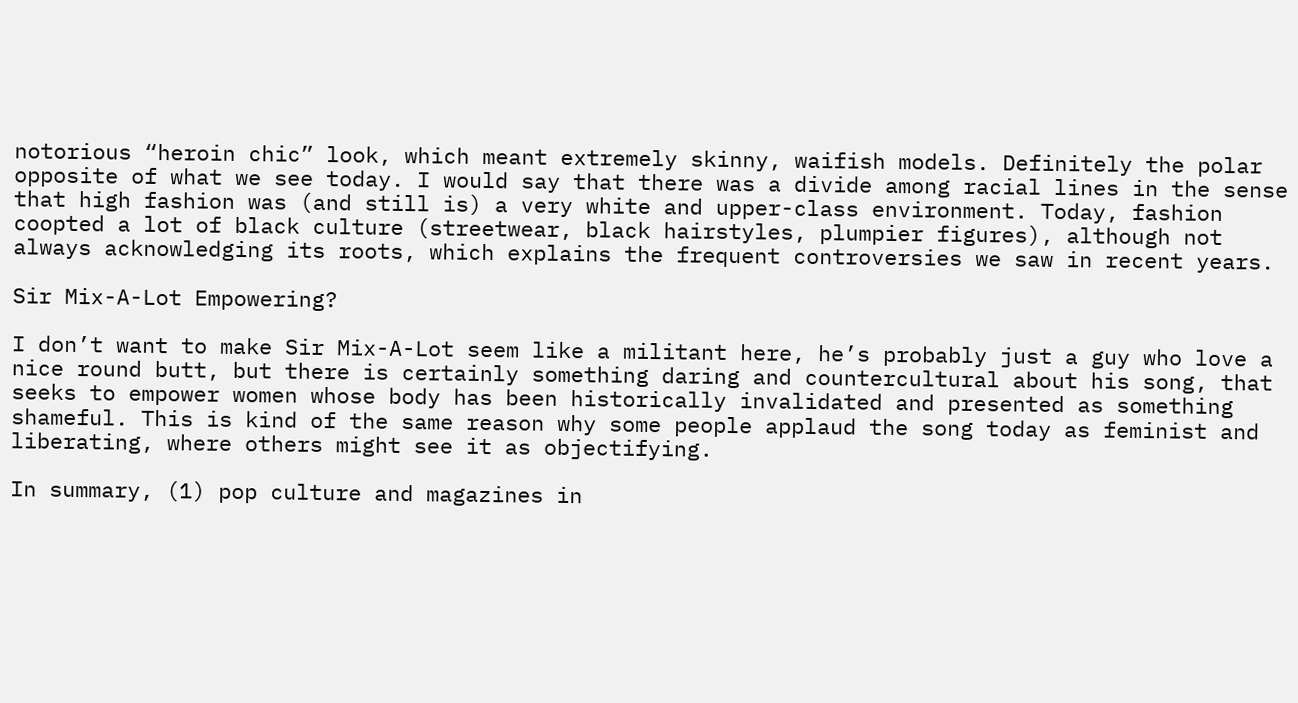notorious “heroin chic” look, which meant extremely skinny, waifish models. Definitely the polar opposite of what we see today. I would say that there was a divide among racial lines in the sense that high fashion was (and still is) a very white and upper-class environment. Today, fashion coopted a lot of black culture (streetwear, black hairstyles, plumpier figures), although not always acknowledging its roots, which explains the frequent controversies we saw in recent years.

Sir Mix-A-Lot Empowering?

I don’t want to make Sir Mix-A-Lot seem like a militant here, he’s probably just a guy who love a nice round butt, but there is certainly something daring and countercultural about his song, that seeks to empower women whose body has been historically invalidated and presented as something shameful. This is kind of the same reason why some people applaud the song today as feminist and liberating, where others might see it as objectifying.

In summary, (1) pop culture and magazines in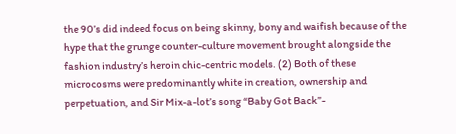the 90’s did indeed focus on being skinny, bony and waifish because of the hype that the grunge counter-culture movement brought alongside the fashion industry’s heroin chic-centric models. (2) Both of these microcosms were predominantly white in creation, ownership and perpetuation, and Sir Mix-a-lot’s song “Baby Got Back”-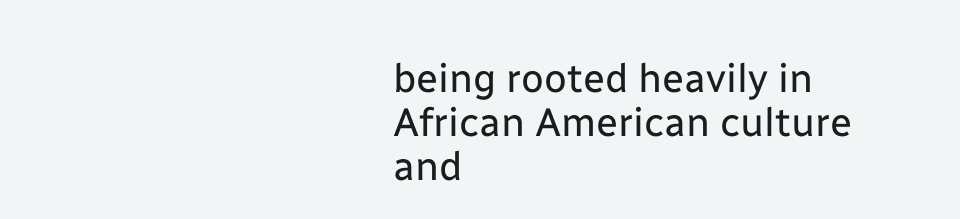being rooted heavily in African American culture and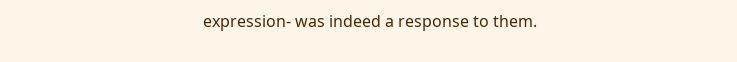expression- was indeed a response to them.